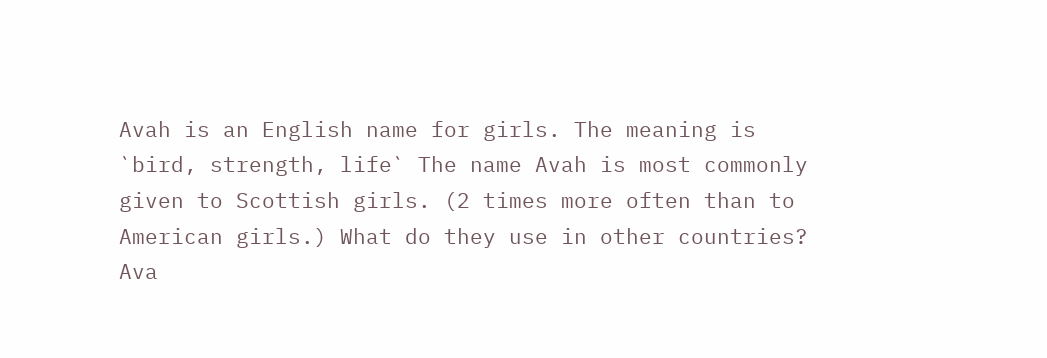Avah is an English name for girls. The meaning is `bird, strength, life` The name Avah is most commonly given to Scottish girls. (2 times more often than to American girls.) What do they use in other countries? Ava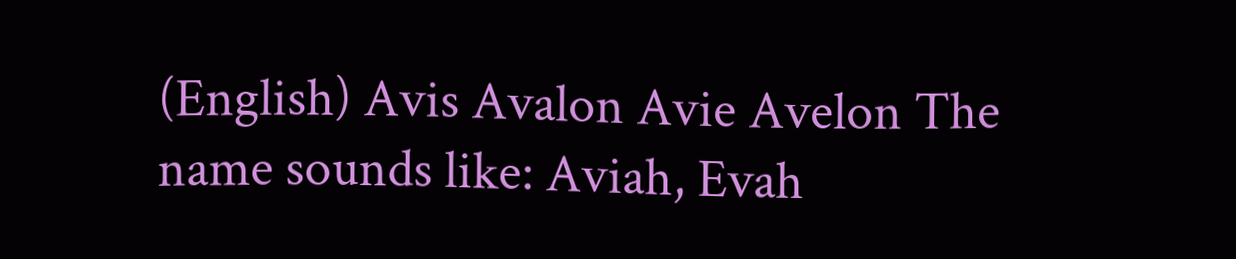(English) Avis Avalon Avie Avelon The name sounds like: Aviah, Evah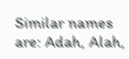Similar names are: Adah, Alah,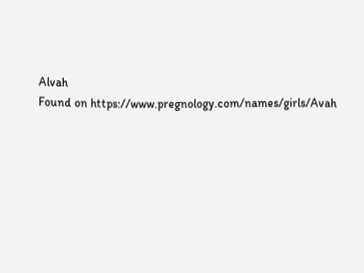Alvah
Found on https://www.pregnology.com/names/girls/Avah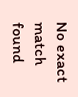No exact match found